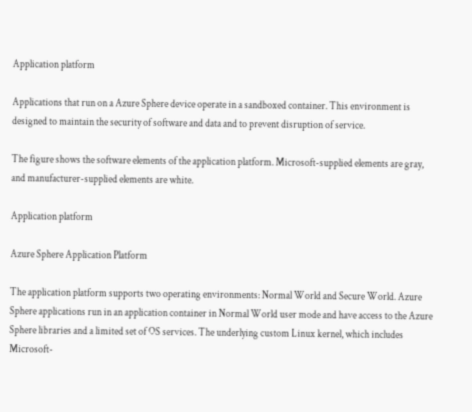Application platform

Applications that run on a Azure Sphere device operate in a sandboxed container. This environment is designed to maintain the security of software and data and to prevent disruption of service.

The figure shows the software elements of the application platform. Microsoft-supplied elements are gray, and manufacturer-supplied elements are white.

Application platform

Azure Sphere Application Platform

The application platform supports two operating environments: Normal World and Secure World. Azure Sphere applications run in an application container in Normal World user mode and have access to the Azure Sphere libraries and a limited set of OS services. The underlying custom Linux kernel, which includes Microsoft-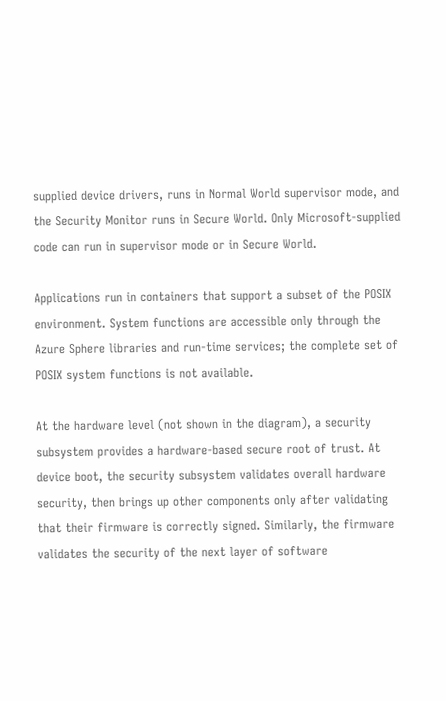supplied device drivers, runs in Normal World supervisor mode, and the Security Monitor runs in Secure World. Only Microsoft-supplied code can run in supervisor mode or in Secure World.

Applications run in containers that support a subset of the POSIX environment. System functions are accessible only through the Azure Sphere libraries and run-time services; the complete set of POSIX system functions is not available.

At the hardware level (not shown in the diagram), a security subsystem provides a hardware-based secure root of trust. At device boot, the security subsystem validates overall hardware security, then brings up other components only after validating that their firmware is correctly signed. Similarly, the firmware validates the security of the next layer of software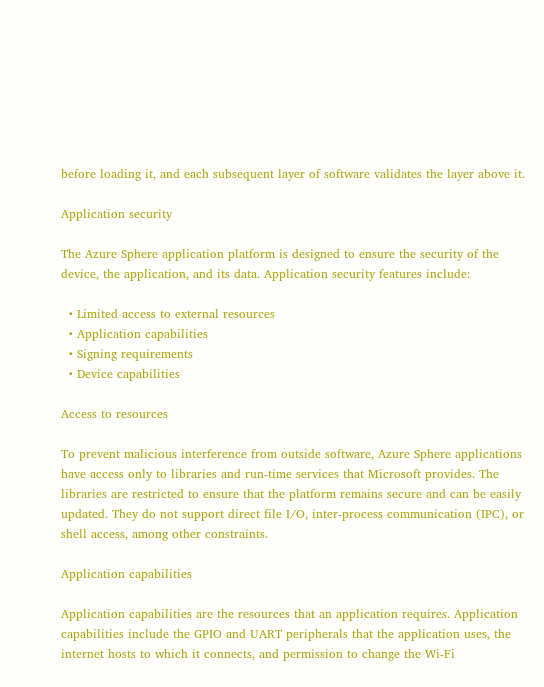before loading it, and each subsequent layer of software validates the layer above it.

Application security

The Azure Sphere application platform is designed to ensure the security of the device, the application, and its data. Application security features include:

  • Limited access to external resources
  • Application capabilities
  • Signing requirements
  • Device capabilities

Access to resources

To prevent malicious interference from outside software, Azure Sphere applications have access only to libraries and run-time services that Microsoft provides. The libraries are restricted to ensure that the platform remains secure and can be easily updated. They do not support direct file I/O, inter-process communication (IPC), or shell access, among other constraints.

Application capabilities

Application capabilities are the resources that an application requires. Application capabilities include the GPIO and UART peripherals that the application uses, the internet hosts to which it connects, and permission to change the Wi-Fi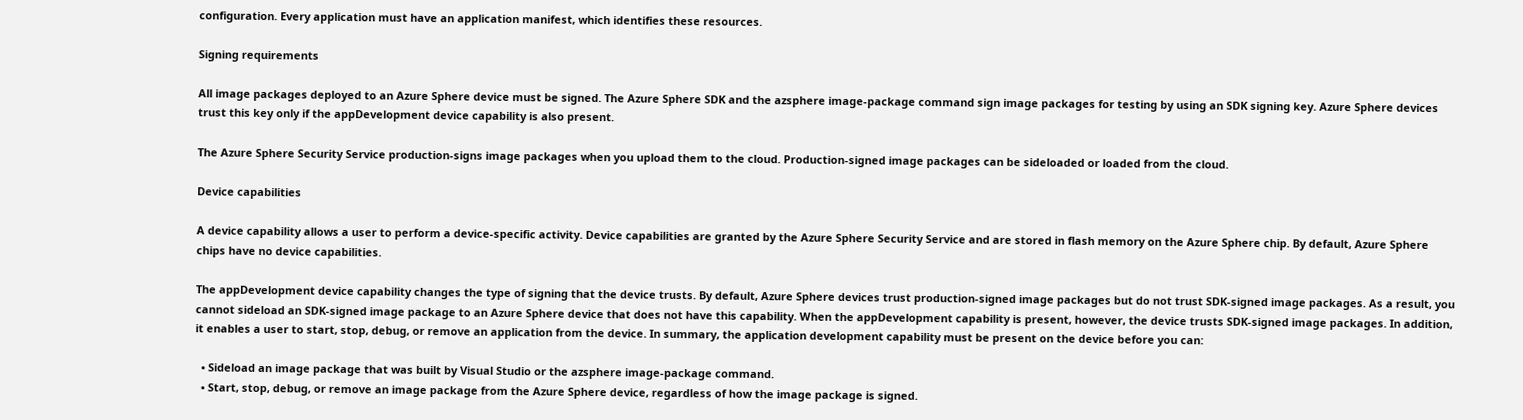configuration. Every application must have an application manifest, which identifies these resources.

Signing requirements

All image packages deployed to an Azure Sphere device must be signed. The Azure Sphere SDK and the azsphere image-package command sign image packages for testing by using an SDK signing key. Azure Sphere devices trust this key only if the appDevelopment device capability is also present.

The Azure Sphere Security Service production-signs image packages when you upload them to the cloud. Production-signed image packages can be sideloaded or loaded from the cloud.

Device capabilities

A device capability allows a user to perform a device-specific activity. Device capabilities are granted by the Azure Sphere Security Service and are stored in flash memory on the Azure Sphere chip. By default, Azure Sphere chips have no device capabilities.

The appDevelopment device capability changes the type of signing that the device trusts. By default, Azure Sphere devices trust production-signed image packages but do not trust SDK-signed image packages. As a result, you cannot sideload an SDK-signed image package to an Azure Sphere device that does not have this capability. When the appDevelopment capability is present, however, the device trusts SDK-signed image packages. In addition, it enables a user to start, stop, debug, or remove an application from the device. In summary, the application development capability must be present on the device before you can:

  • Sideload an image package that was built by Visual Studio or the azsphere image-package command.
  • Start, stop, debug, or remove an image package from the Azure Sphere device, regardless of how the image package is signed.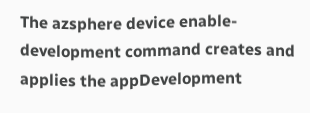The azsphere device enable-development command creates and applies the appDevelopment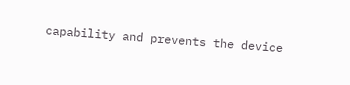capability and prevents the device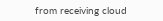from receiving cloud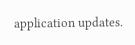application updates.